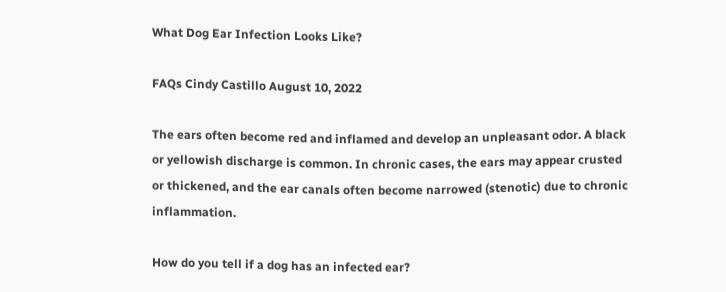What Dog Ear Infection Looks Like?

FAQs Cindy Castillo August 10, 2022

The ears often become red and inflamed and develop an unpleasant odor. A black or yellowish discharge is common. In chronic cases, the ears may appear crusted or thickened, and the ear canals often become narrowed (stenotic) due to chronic inflammation.

How do you tell if a dog has an infected ear?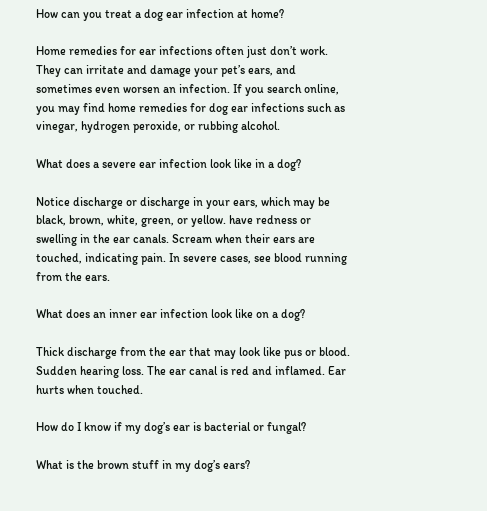How can you treat a dog ear infection at home?

Home remedies for ear infections often just don’t work. They can irritate and damage your pet’s ears, and sometimes even worsen an infection. If you search online, you may find home remedies for dog ear infections such as vinegar, hydrogen peroxide, or rubbing alcohol.

What does a severe ear infection look like in a dog?

Notice discharge or discharge in your ears, which may be black, brown, white, green, or yellow. have redness or swelling in the ear canals. Scream when their ears are touched, indicating pain. In severe cases, see blood running from the ears.

What does an inner ear infection look like on a dog?

Thick discharge from the ear that may look like pus or blood. Sudden hearing loss. The ear canal is red and inflamed. Ear hurts when touched.

How do I know if my dog’s ear is bacterial or fungal?

What is the brown stuff in my dog’s ears?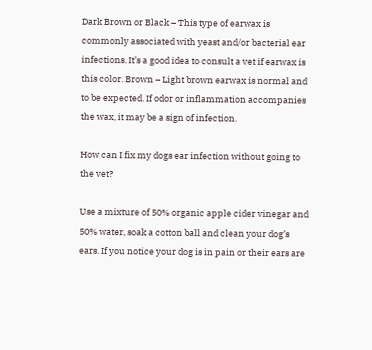Dark Brown or Black – This type of earwax is commonly associated with yeast and/or bacterial ear infections. It’s a good idea to consult a vet if earwax is this color. Brown – Light brown earwax is normal and to be expected. If odor or inflammation accompanies the wax, it may be a sign of infection.

How can I fix my dogs ear infection without going to the vet?

Use a mixture of 50% organic apple cider vinegar and 50% water, soak a cotton ball and clean your dog’s ears. If you notice your dog is in pain or their ears are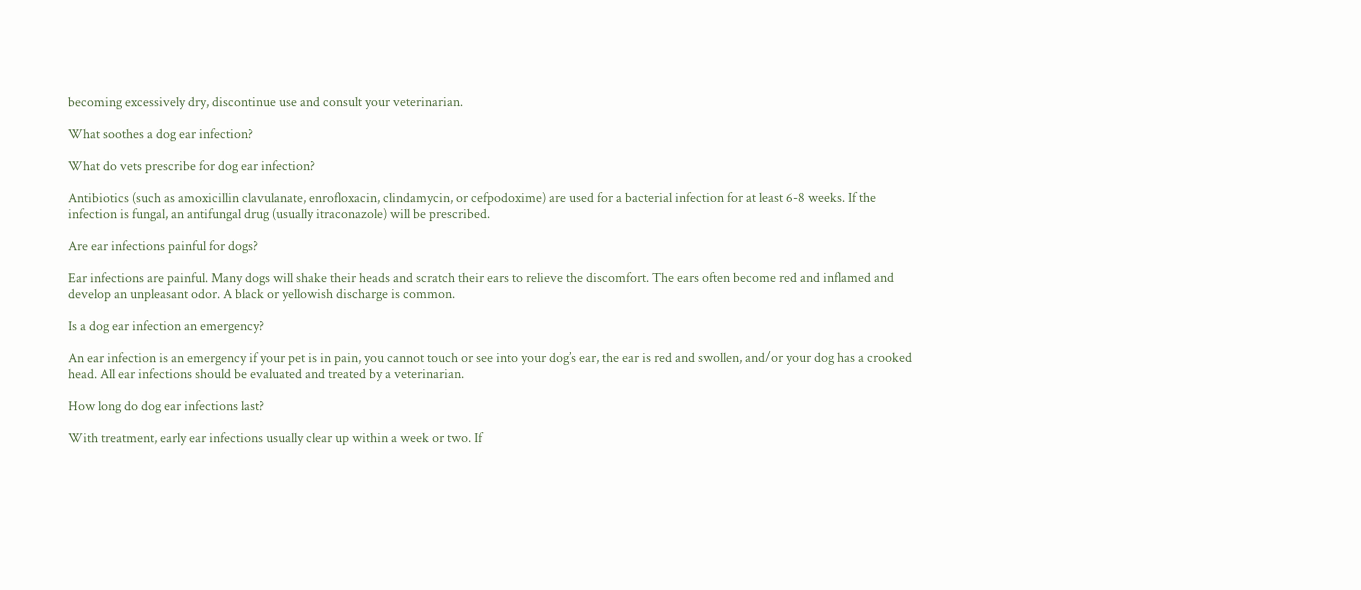becoming excessively dry, discontinue use and consult your veterinarian.

What soothes a dog ear infection?

What do vets prescribe for dog ear infection?

Antibiotics (such as amoxicillin clavulanate, enrofloxacin, clindamycin, or cefpodoxime) are used for a bacterial infection for at least 6-8 weeks. If the infection is fungal, an antifungal drug (usually itraconazole) will be prescribed.

Are ear infections painful for dogs?

Ear infections are painful. Many dogs will shake their heads and scratch their ears to relieve the discomfort. The ears often become red and inflamed and develop an unpleasant odor. A black or yellowish discharge is common.

Is a dog ear infection an emergency?

An ear infection is an emergency if your pet is in pain, you cannot touch or see into your dog’s ear, the ear is red and swollen, and/or your dog has a crooked head. All ear infections should be evaluated and treated by a veterinarian.

How long do dog ear infections last?

With treatment, early ear infections usually clear up within a week or two. If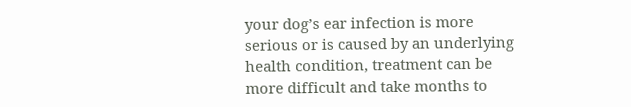your dog’s ear infection is more serious or is caused by an underlying health condition, treatment can be more difficult and take months to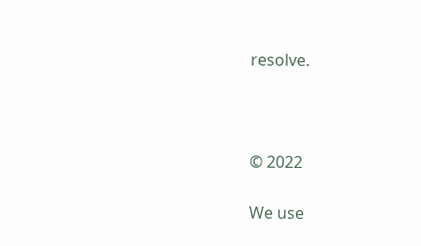resolve.



© 2022

We use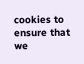cookies to ensure that we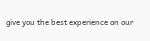give you the best experience on our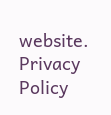website.
Privacy Policy